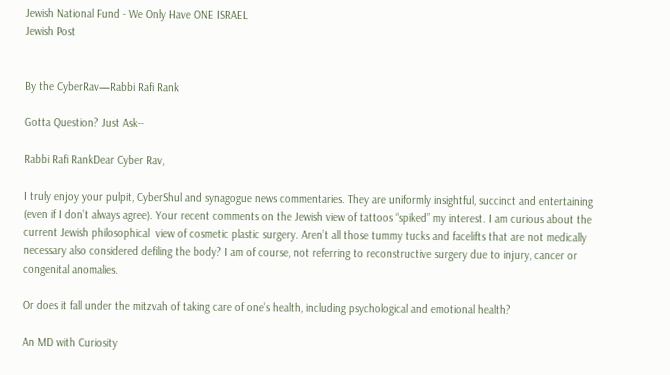Jewish National Fund - We Only Have ONE ISRAEL
Jewish Post


By the CyberRav—Rabbi Rafi Rank

Gotta Question? Just Ask--

Rabbi Rafi RankDear Cyber Rav,

I truly enjoy your pulpit, CyberShul and synagogue news commentaries. They are uniformly insightful, succinct and entertaining (even if I don’t always agree). Your recent comments on the Jewish view of tattoos “spiked” my interest. I am curious about the current Jewish philosophical  view of cosmetic plastic surgery. Aren’t all those tummy tucks and facelifts that are not medically necessary also considered defiling the body? I am of course, not referring to reconstructive surgery due to injury, cancer or congenital anomalies.

Or does it fall under the mitzvah of taking care of one’s health, including psychological and emotional health?

An MD with Curiosity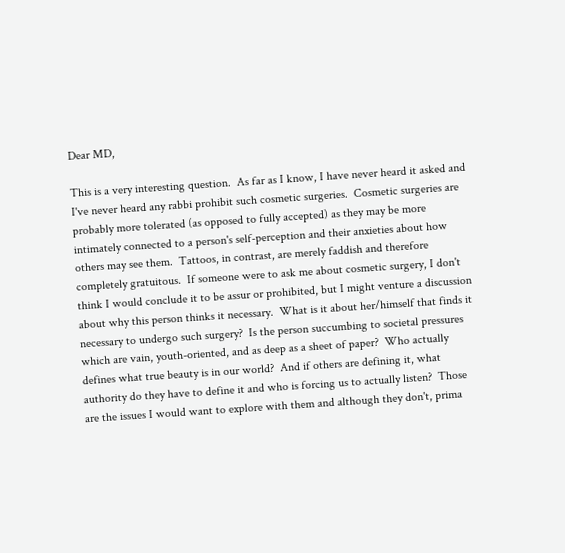Dear MD,

This is a very interesting question.  As far as I know, I have never heard it asked and I've never heard any rabbi prohibit such cosmetic surgeries.  Cosmetic surgeries are probably more tolerated (as opposed to fully accepted) as they may be more intimately connected to a person's self-perception and their anxieties about how others may see them.  Tattoos, in contrast, are merely faddish and therefore completely gratuitous.  If someone were to ask me about cosmetic surgery, I don't think I would conclude it to be assur or prohibited, but I might venture a discussion about why this person thinks it necessary.  What is it about her/himself that finds it necessary to undergo such surgery?  Is the person succumbing to societal pressures which are vain, youth-oriented, and as deep as a sheet of paper?  Who actually defines what true beauty is in our world?  And if others are defining it, what authority do they have to define it and who is forcing us to actually listen?  Those are the issues I would want to explore with them and although they don't, prima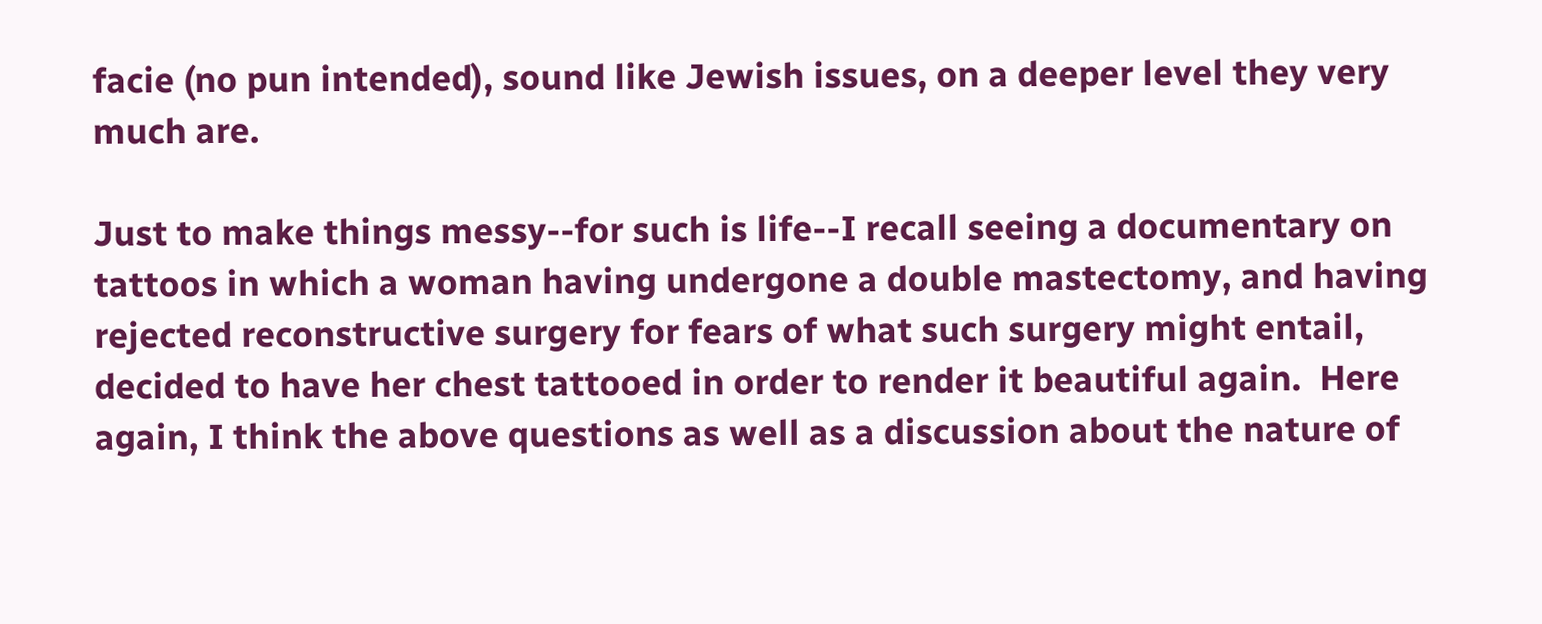facie (no pun intended), sound like Jewish issues, on a deeper level they very much are.

Just to make things messy--for such is life--I recall seeing a documentary on tattoos in which a woman having undergone a double mastectomy, and having rejected reconstructive surgery for fears of what such surgery might entail, decided to have her chest tattooed in order to render it beautiful again.  Here again, I think the above questions as well as a discussion about the nature of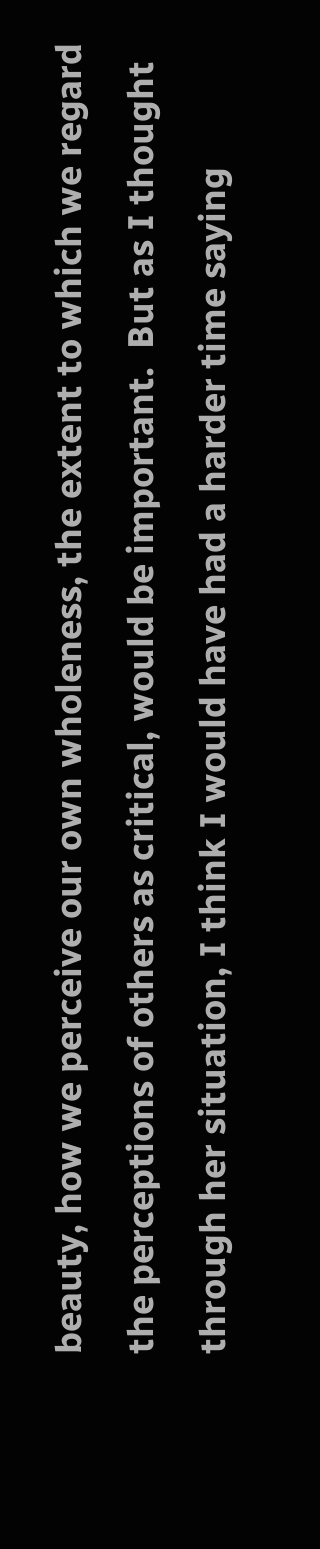beauty, how we perceive our own wholeness, the extent to which we regard the perceptions of others as critical, would be important.  But as I thought through her situation, I think I would have had a harder time saying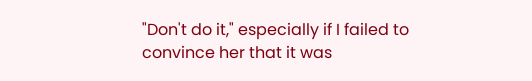"Don't do it," especially if I failed to convince her that it was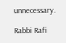unnecessary.

Rabbi Rafi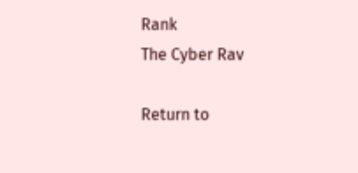Rank
The Cyber Rav

Return to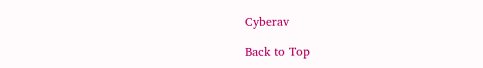Cyberav

Back to Top